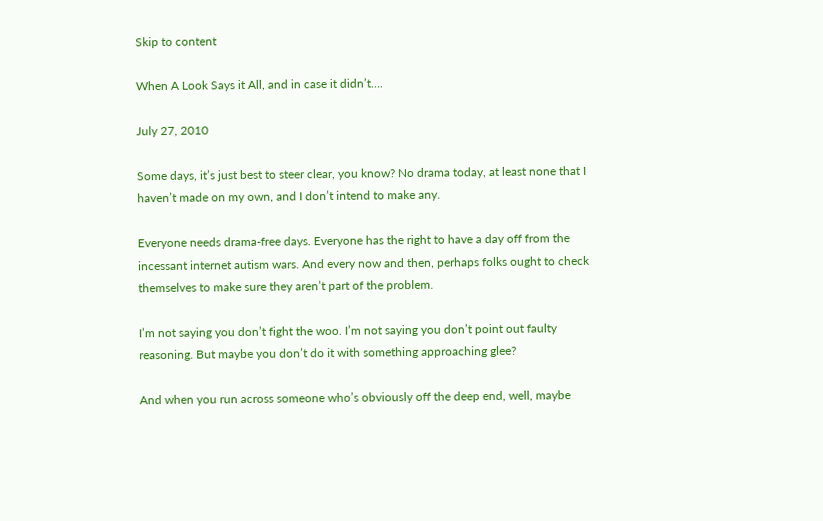Skip to content

When A Look Says it All, and in case it didn’t….

July 27, 2010

Some days, it’s just best to steer clear, you know? No drama today, at least none that I haven’t made on my own, and I don’t intend to make any.

Everyone needs drama-free days. Everyone has the right to have a day off from the incessant internet autism wars. And every now and then, perhaps folks ought to check themselves to make sure they aren’t part of the problem.

I’m not saying you don’t fight the woo. I’m not saying you don’t point out faulty reasoning. But maybe you don’t do it with something approaching glee?

And when you run across someone who’s obviously off the deep end, well, maybe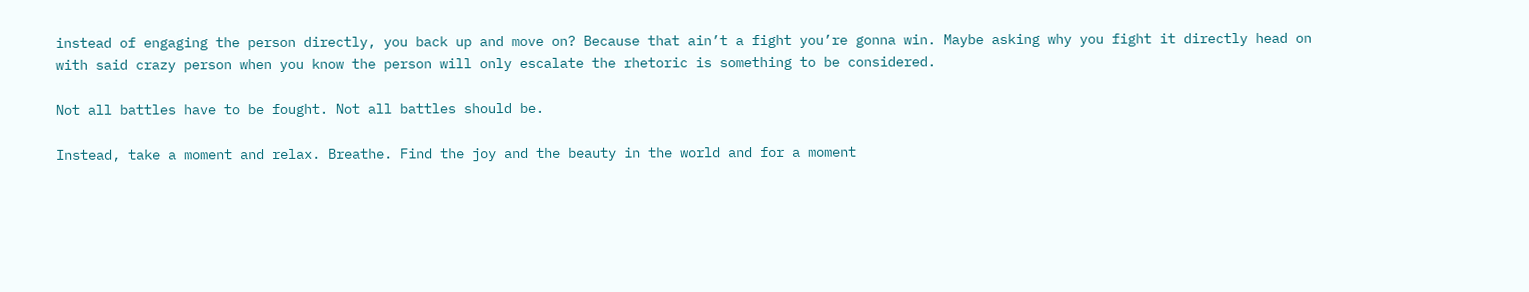instead of engaging the person directly, you back up and move on? Because that ain’t a fight you’re gonna win. Maybe asking why you fight it directly head on with said crazy person when you know the person will only escalate the rhetoric is something to be considered.

Not all battles have to be fought. Not all battles should be.

Instead, take a moment and relax. Breathe. Find the joy and the beauty in the world and for a moment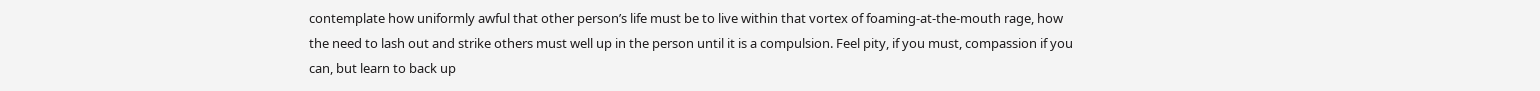contemplate how uniformly awful that other person’s life must be to live within that vortex of foaming-at-the-mouth rage, how the need to lash out and strike others must well up in the person until it is a compulsion. Feel pity, if you must, compassion if you can, but learn to back up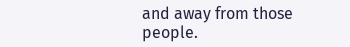and away from those people.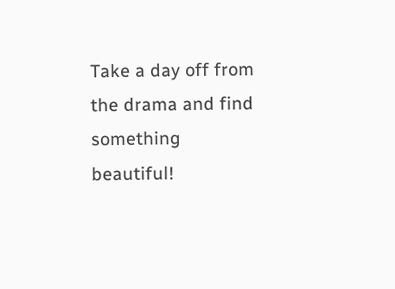Take a day off from the drama and find something beautiful!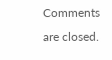Comments are closed.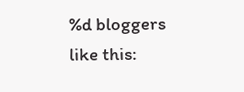%d bloggers like this: